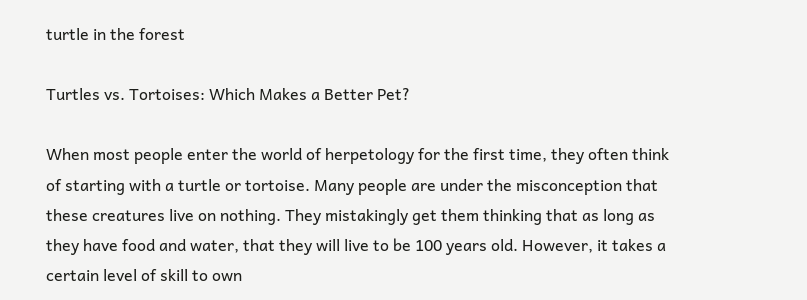turtle in the forest

Turtles vs. Tortoises: Which Makes a Better Pet?

When most people enter the world of herpetology for the first time, they often think of starting with a turtle or tortoise. Many people are under the misconception that these creatures live on nothing. They mistakingly get them thinking that as long as they have food and water, that they will live to be 100 years old. However, it takes a certain level of skill to own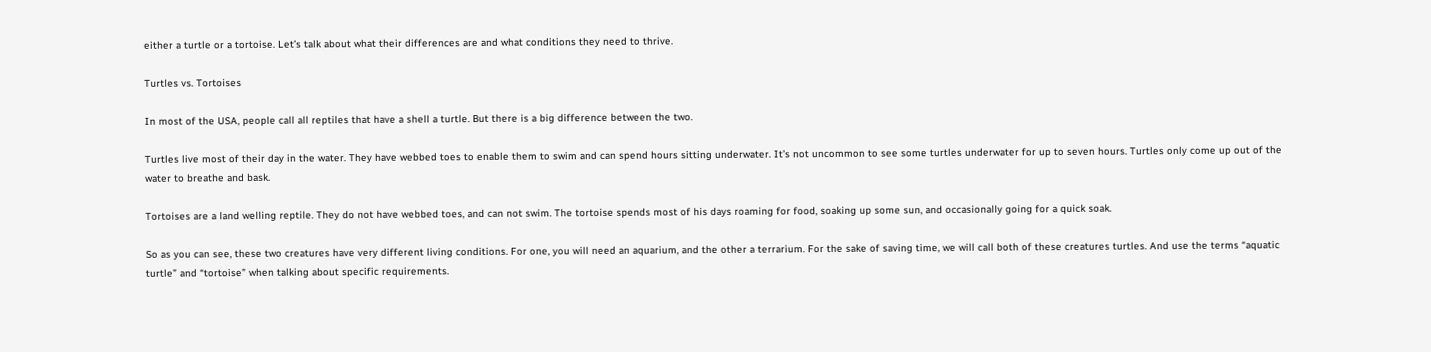either a turtle or a tortoise. Let’s talk about what their differences are and what conditions they need to thrive.

Turtles vs. Tortoises

In most of the USA, people call all reptiles that have a shell a turtle. But there is a big difference between the two.

Turtles live most of their day in the water. They have webbed toes to enable them to swim and can spend hours sitting underwater. It’s not uncommon to see some turtles underwater for up to seven hours. Turtles only come up out of the water to breathe and bask.

Tortoises are a land welling reptile. They do not have webbed toes, and can not swim. The tortoise spends most of his days roaming for food, soaking up some sun, and occasionally going for a quick soak.

So as you can see, these two creatures have very different living conditions. For one, you will need an aquarium, and the other a terrarium. For the sake of saving time, we will call both of these creatures turtles. And use the terms “aquatic turtle” and “tortoise” when talking about specific requirements.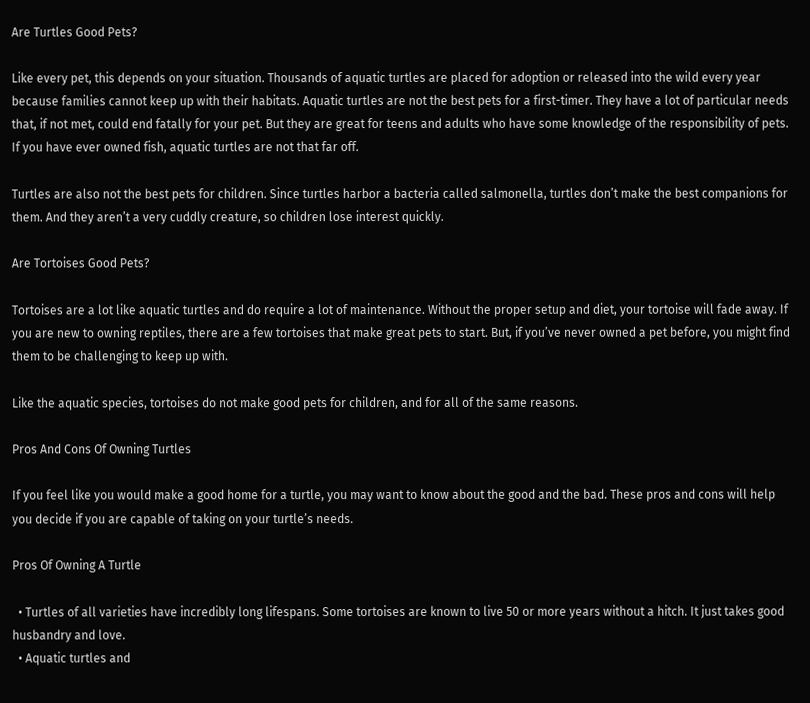Are Turtles Good Pets?

Like every pet, this depends on your situation. Thousands of aquatic turtles are placed for adoption or released into the wild every year because families cannot keep up with their habitats. Aquatic turtles are not the best pets for a first-timer. They have a lot of particular needs that, if not met, could end fatally for your pet. But they are great for teens and adults who have some knowledge of the responsibility of pets. If you have ever owned fish, aquatic turtles are not that far off.

Turtles are also not the best pets for children. Since turtles harbor a bacteria called salmonella, turtles don’t make the best companions for them. And they aren’t a very cuddly creature, so children lose interest quickly.

Are Tortoises Good Pets?

Tortoises are a lot like aquatic turtles and do require a lot of maintenance. Without the proper setup and diet, your tortoise will fade away. If you are new to owning reptiles, there are a few tortoises that make great pets to start. But, if you’ve never owned a pet before, you might find them to be challenging to keep up with.

Like the aquatic species, tortoises do not make good pets for children, and for all of the same reasons.

Pros And Cons Of Owning Turtles

If you feel like you would make a good home for a turtle, you may want to know about the good and the bad. These pros and cons will help you decide if you are capable of taking on your turtle’s needs.

Pros Of Owning A Turtle

  • Turtles of all varieties have incredibly long lifespans. Some tortoises are known to live 50 or more years without a hitch. It just takes good husbandry and love.
  • Aquatic turtles and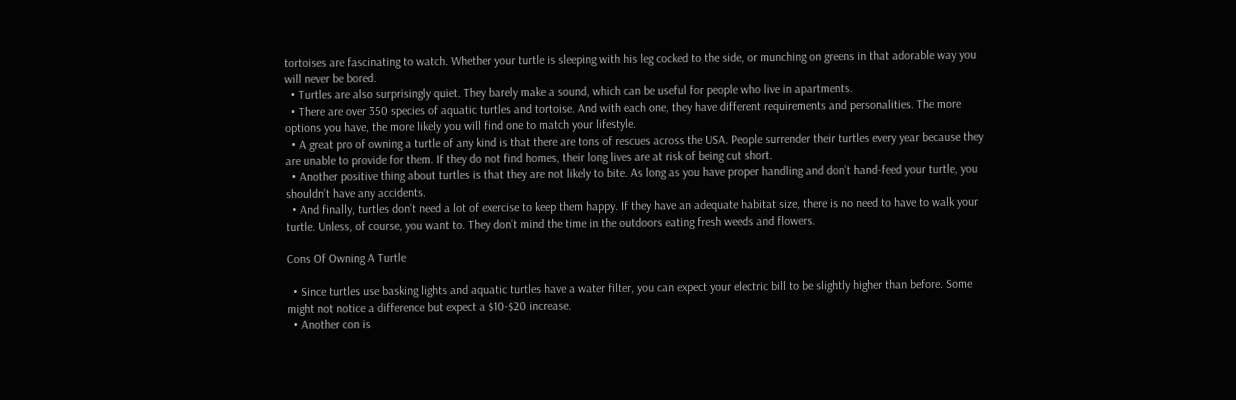tortoises are fascinating to watch. Whether your turtle is sleeping with his leg cocked to the side, or munching on greens in that adorable way you will never be bored.
  • Turtles are also surprisingly quiet. They barely make a sound, which can be useful for people who live in apartments.
  • There are over 350 species of aquatic turtles and tortoise. And with each one, they have different requirements and personalities. The more options you have, the more likely you will find one to match your lifestyle.
  • A great pro of owning a turtle of any kind is that there are tons of rescues across the USA. People surrender their turtles every year because they are unable to provide for them. If they do not find homes, their long lives are at risk of being cut short.
  • Another positive thing about turtles is that they are not likely to bite. As long as you have proper handling and don’t hand-feed your turtle, you shouldn’t have any accidents.
  • And finally, turtles don’t need a lot of exercise to keep them happy. If they have an adequate habitat size, there is no need to have to walk your turtle. Unless, of course, you want to. They don’t mind the time in the outdoors eating fresh weeds and flowers.

Cons Of Owning A Turtle

  • Since turtles use basking lights and aquatic turtles have a water filter, you can expect your electric bill to be slightly higher than before. Some might not notice a difference but expect a $10-$20 increase.
  • Another con is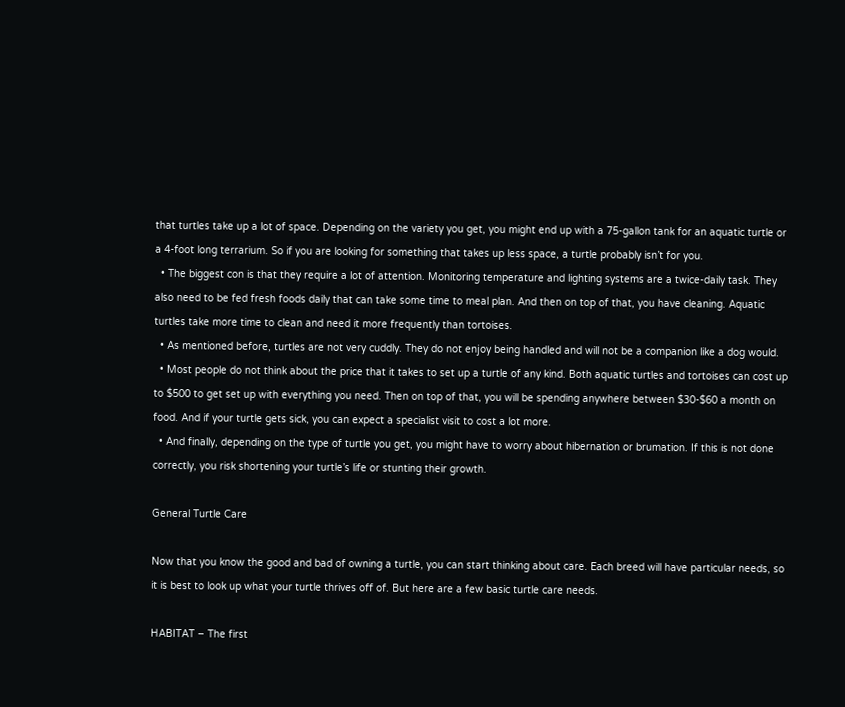that turtles take up a lot of space. Depending on the variety you get, you might end up with a 75-gallon tank for an aquatic turtle or a 4-foot long terrarium. So if you are looking for something that takes up less space, a turtle probably isn’t for you.
  • The biggest con is that they require a lot of attention. Monitoring temperature and lighting systems are a twice-daily task. They also need to be fed fresh foods daily that can take some time to meal plan. And then on top of that, you have cleaning. Aquatic turtles take more time to clean and need it more frequently than tortoises.
  • As mentioned before, turtles are not very cuddly. They do not enjoy being handled and will not be a companion like a dog would.
  • Most people do not think about the price that it takes to set up a turtle of any kind. Both aquatic turtles and tortoises can cost up to $500 to get set up with everything you need. Then on top of that, you will be spending anywhere between $30-$60 a month on food. And if your turtle gets sick, you can expect a specialist visit to cost a lot more.
  • And finally, depending on the type of turtle you get, you might have to worry about hibernation or brumation. If this is not done correctly, you risk shortening your turtle’s life or stunting their growth.

General Turtle Care

Now that you know the good and bad of owning a turtle, you can start thinking about care. Each breed will have particular needs, so it is best to look up what your turtle thrives off of. But here are a few basic turtle care needs.

HABITAT – The first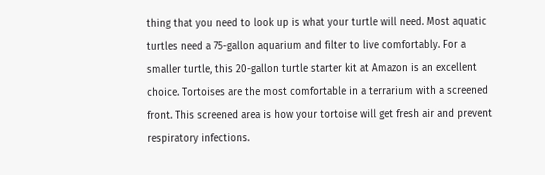thing that you need to look up is what your turtle will need. Most aquatic turtles need a 75-gallon aquarium and filter to live comfortably. For a smaller turtle, this 20-gallon turtle starter kit at Amazon is an excellent choice. Tortoises are the most comfortable in a terrarium with a screened front. This screened area is how your tortoise will get fresh air and prevent respiratory infections.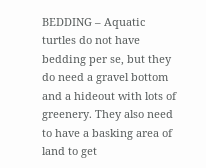BEDDING – Aquatic turtles do not have bedding per se, but they do need a gravel bottom and a hideout with lots of greenery. They also need to have a basking area of land to get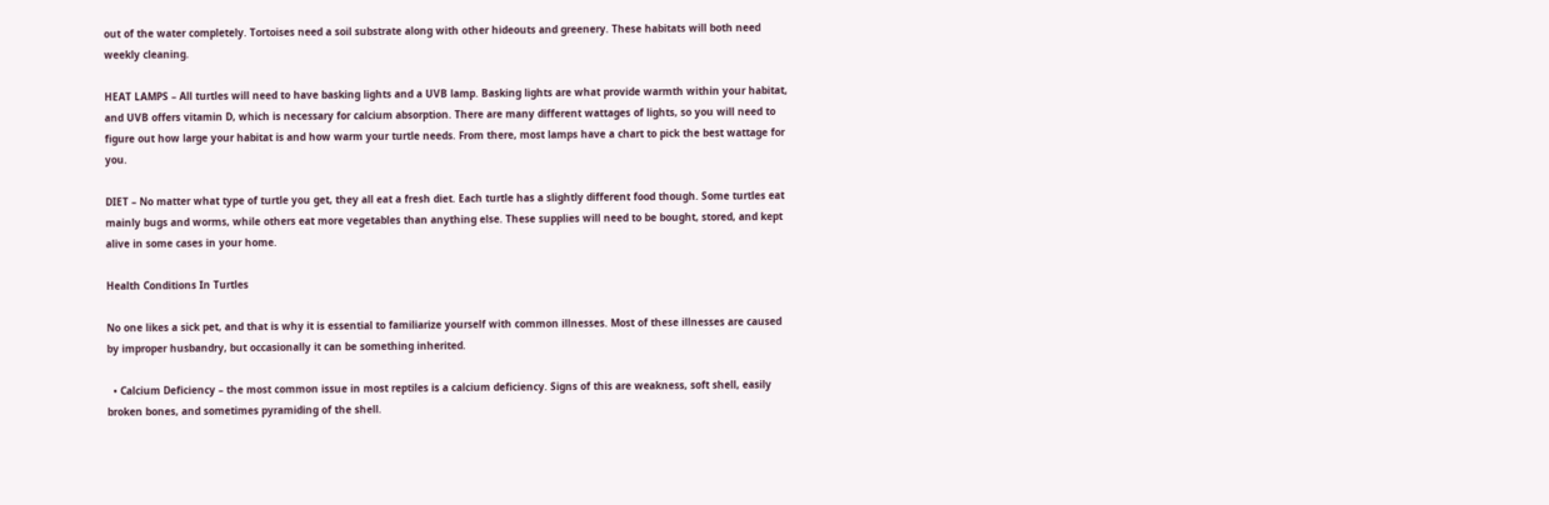out of the water completely. Tortoises need a soil substrate along with other hideouts and greenery. These habitats will both need weekly cleaning.

HEAT LAMPS – All turtles will need to have basking lights and a UVB lamp. Basking lights are what provide warmth within your habitat, and UVB offers vitamin D, which is necessary for calcium absorption. There are many different wattages of lights, so you will need to figure out how large your habitat is and how warm your turtle needs. From there, most lamps have a chart to pick the best wattage for you.

DIET – No matter what type of turtle you get, they all eat a fresh diet. Each turtle has a slightly different food though. Some turtles eat mainly bugs and worms, while others eat more vegetables than anything else. These supplies will need to be bought, stored, and kept alive in some cases in your home.

Health Conditions In Turtles

No one likes a sick pet, and that is why it is essential to familiarize yourself with common illnesses. Most of these illnesses are caused by improper husbandry, but occasionally it can be something inherited.

  • Calcium Deficiency – the most common issue in most reptiles is a calcium deficiency. Signs of this are weakness, soft shell, easily broken bones, and sometimes pyramiding of the shell.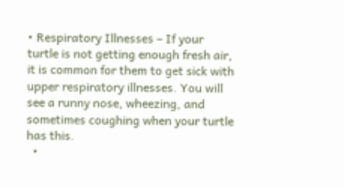• Respiratory Illnesses – If your turtle is not getting enough fresh air, it is common for them to get sick with upper respiratory illnesses. You will see a runny nose, wheezing, and sometimes coughing when your turtle has this.
  •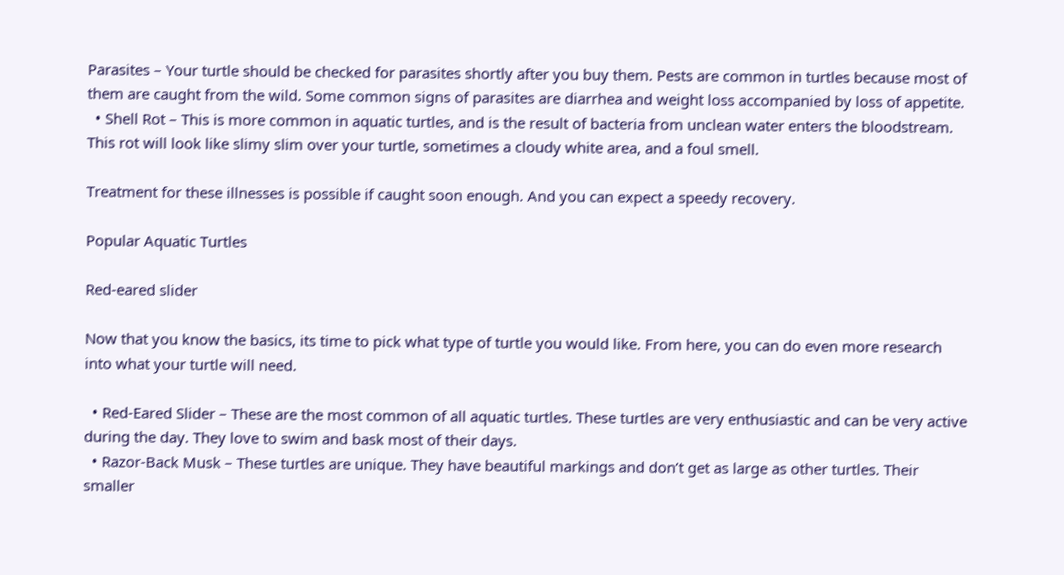Parasites – Your turtle should be checked for parasites shortly after you buy them. Pests are common in turtles because most of them are caught from the wild. Some common signs of parasites are diarrhea and weight loss accompanied by loss of appetite.
  • Shell Rot – This is more common in aquatic turtles, and is the result of bacteria from unclean water enters the bloodstream. This rot will look like slimy slim over your turtle, sometimes a cloudy white area, and a foul smell.

Treatment for these illnesses is possible if caught soon enough. And you can expect a speedy recovery.

Popular Aquatic Turtles

Red-eared slider

Now that you know the basics, its time to pick what type of turtle you would like. From here, you can do even more research into what your turtle will need.

  • Red-Eared Slider – These are the most common of all aquatic turtles. These turtles are very enthusiastic and can be very active during the day. They love to swim and bask most of their days.
  • Razor-Back Musk – These turtles are unique. They have beautiful markings and don’t get as large as other turtles. Their smaller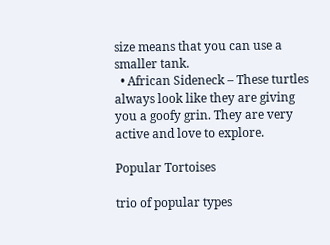size means that you can use a smaller tank.
  • African Sideneck – These turtles always look like they are giving you a goofy grin. They are very active and love to explore.

Popular Tortoises

trio of popular types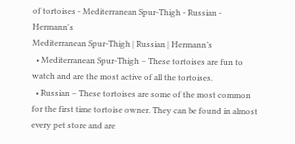of tortoises - Mediterranean Spur-Thigh - Russian - Hermann's
Mediterranean Spur-Thigh | Russian | Hermann’s
  • Mediterranean Spur-Thigh – These tortoises are fun to watch and are the most active of all the tortoises.
  • Russian – These tortoises are some of the most common for the first time tortoise owner. They can be found in almost every pet store and are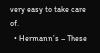very easy to take care of.
  • Hermann’s – These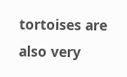tortoises are also very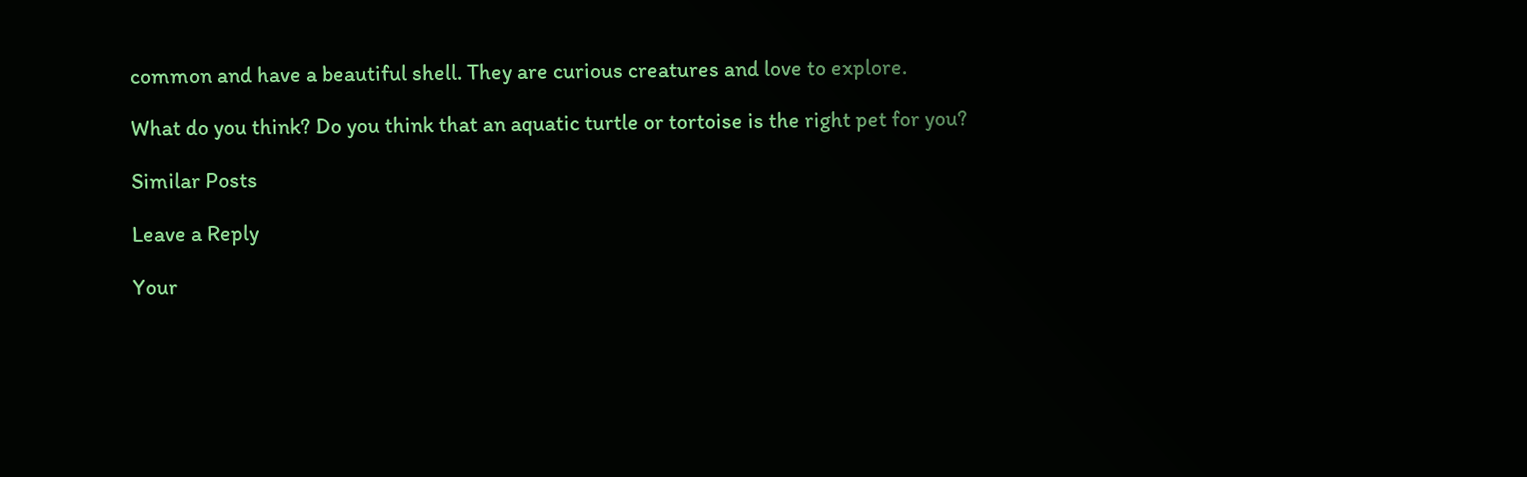common and have a beautiful shell. They are curious creatures and love to explore.

What do you think? Do you think that an aquatic turtle or tortoise is the right pet for you?

Similar Posts

Leave a Reply

Your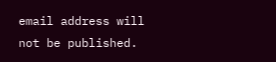email address will not be published.